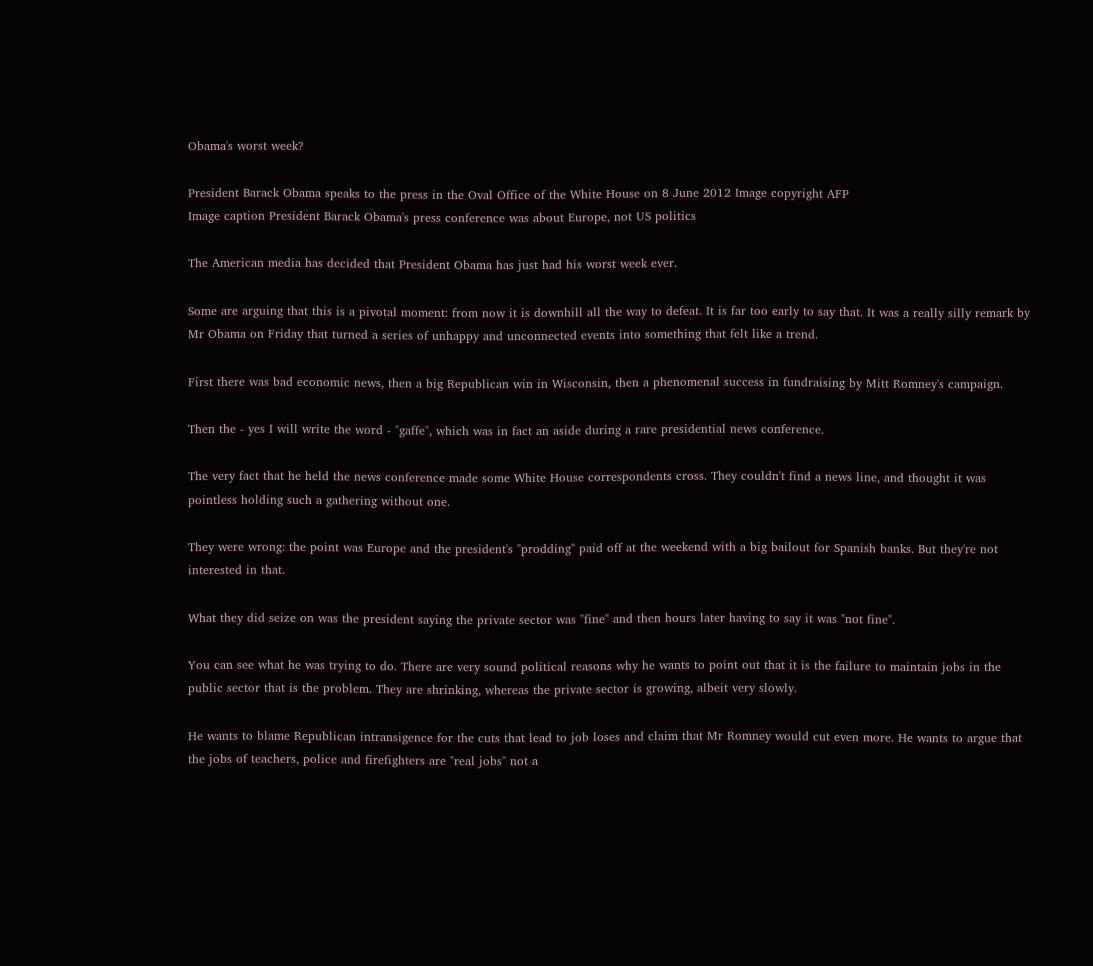Obama's worst week?

President Barack Obama speaks to the press in the Oval Office of the White House on 8 June 2012 Image copyright AFP
Image caption President Barack Obama's press conference was about Europe, not US politics

The American media has decided that President Obama has just had his worst week ever.

Some are arguing that this is a pivotal moment: from now it is downhill all the way to defeat. It is far too early to say that. It was a really silly remark by Mr Obama on Friday that turned a series of unhappy and unconnected events into something that felt like a trend.

First there was bad economic news, then a big Republican win in Wisconsin, then a phenomenal success in fundraising by Mitt Romney's campaign.

Then the - yes I will write the word - "gaffe", which was in fact an aside during a rare presidential news conference.

The very fact that he held the news conference made some White House correspondents cross. They couldn't find a news line, and thought it was pointless holding such a gathering without one.

They were wrong: the point was Europe and the president's "prodding" paid off at the weekend with a big bailout for Spanish banks. But they're not interested in that.

What they did seize on was the president saying the private sector was "fine" and then hours later having to say it was "not fine".

You can see what he was trying to do. There are very sound political reasons why he wants to point out that it is the failure to maintain jobs in the public sector that is the problem. They are shrinking, whereas the private sector is growing, albeit very slowly.

He wants to blame Republican intransigence for the cuts that lead to job loses and claim that Mr Romney would cut even more. He wants to argue that the jobs of teachers, police and firefighters are "real jobs" not a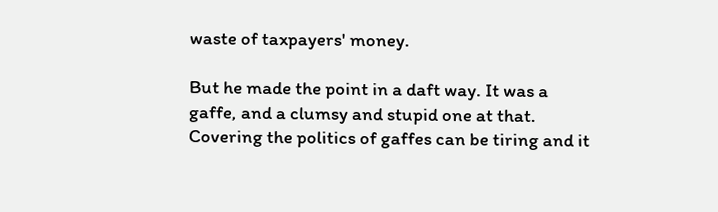waste of taxpayers' money.

But he made the point in a daft way. It was a gaffe, and a clumsy and stupid one at that. Covering the politics of gaffes can be tiring and it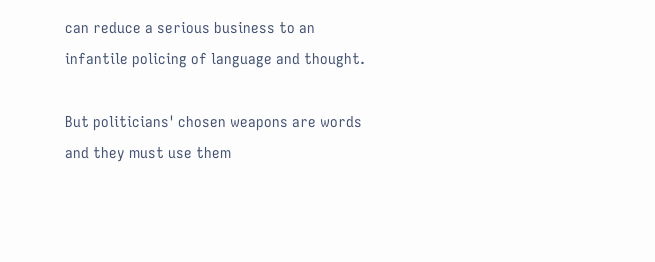can reduce a serious business to an infantile policing of language and thought.

But politicians' chosen weapons are words and they must use them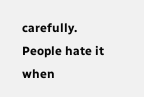carefully. People hate it when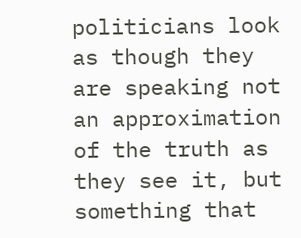politicians look as though they are speaking not an approximation of the truth as they see it, but something that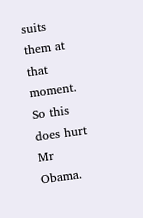suits them at that moment. So this does hurt Mr Obama.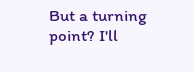But a turning point? I'll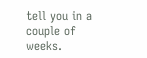tell you in a couple of weeks.